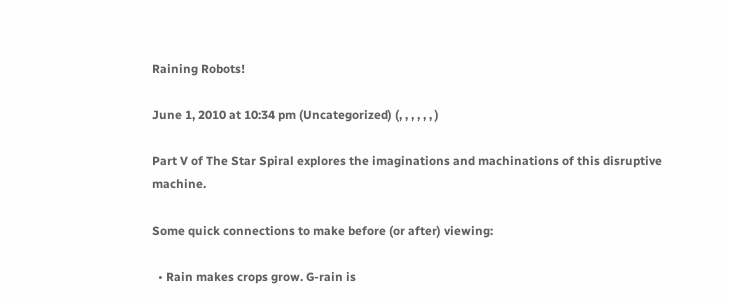Raining Robots!

June 1, 2010 at 10:34 pm (Uncategorized) (, , , , , , )

Part V of The Star Spiral explores the imaginations and machinations of this disruptive machine.

Some quick connections to make before (or after) viewing:

  • Rain makes crops grow. G-rain is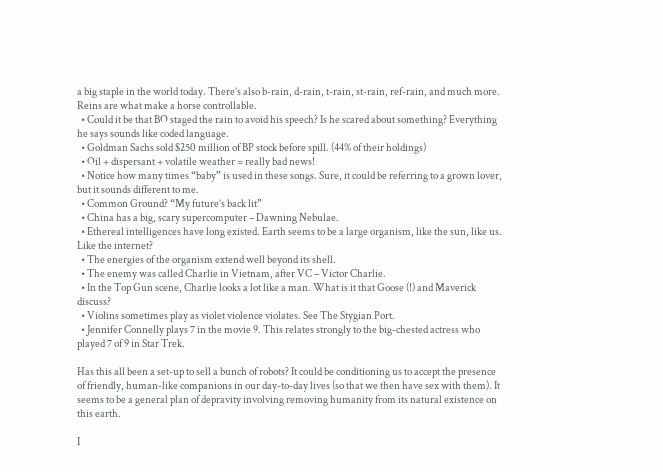a big staple in the world today. There’s also b-rain, d-rain, t-rain, st-rain, ref-rain, and much more. Reins are what make a horse controllable.
  • Could it be that BO staged the rain to avoid his speech? Is he scared about something? Everything he says sounds like coded language.
  • Goldman Sachs sold $250 million of BP stock before spill. (44% of their holdings)
  • Oil + dispersant + volatile weather = really bad news!
  • Notice how many times “baby” is used in these songs. Sure, it could be referring to a grown lover, but it sounds different to me.
  • Common Ground? “My future’s back lit”
  • China has a big, scary supercomputer – Dawning Nebulae.
  • Ethereal intelligences have long existed. Earth seems to be a large organism, like the sun, like us. Like the internet?
  • The energies of the organism extend well beyond its shell.
  • The enemy was called Charlie in Vietnam, after VC – Victor Charlie.
  • In the Top Gun scene, Charlie looks a lot like a man. What is it that Goose (!) and Maverick discuss?
  • Violins sometimes play as violet violence violates. See The Stygian Port.
  • Jennifer Connelly plays 7 in the movie 9. This relates strongly to the big-chested actress who played 7 of 9 in Star Trek.

Has this all been a set-up to sell a bunch of robots? It could be conditioning us to accept the presence of friendly, human-like companions in our day-to-day lives (so that we then have sex with them). It seems to be a general plan of depravity involving removing humanity from its natural existence on this earth.

I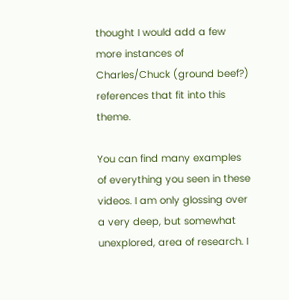thought I would add a few more instances of Charles/Chuck (ground beef?) references that fit into this theme.

You can find many examples of everything you seen in these videos. I am only glossing over a very deep, but somewhat unexplored, area of research. I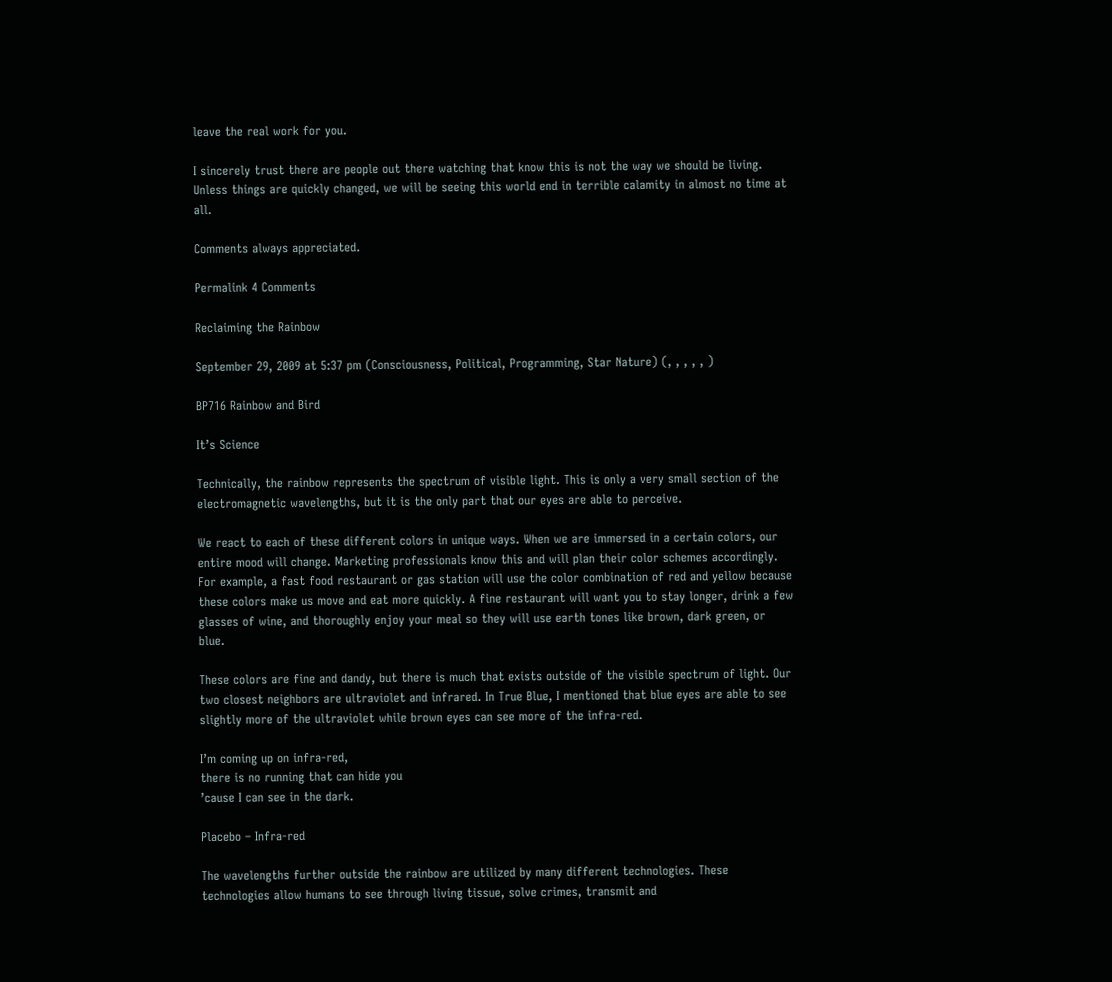leave the real work for you.

I sincerely trust there are people out there watching that know this is not the way we should be living. Unless things are quickly changed, we will be seeing this world end in terrible calamity in almost no time at all.

Comments always appreciated.

Permalink 4 Comments

Reclaiming the Rainbow

September 29, 2009 at 5:37 pm (Consciousness, Political, Programming, Star Nature) (, , , , , )

BP716 Rainbow and Bird

It’s Science

Technically, the rainbow represents the spectrum of visible light. This is only a very small section of the electromagnetic wavelengths, but it is the only part that our eyes are able to perceive.

We react to each of these different colors in unique ways. When we are immersed in a certain colors, our entire mood will change. Marketing professionals know this and will plan their color schemes accordingly. For example, a fast food restaurant or gas station will use the color combination of red and yellow because these colors make us move and eat more quickly. A fine restaurant will want you to stay longer, drink a few glasses of wine, and thoroughly enjoy your meal so they will use earth tones like brown, dark green, or blue.

These colors are fine and dandy, but there is much that exists outside of the visible spectrum of light. Our two closest neighbors are ultraviolet and infrared. In True Blue, I mentioned that blue eyes are able to see slightly more of the ultraviolet while brown eyes can see more of the infra-red.

I’m coming up on infra-red,
there is no running that can hide you
’cause I can see in the dark.

Placebo – Infra-red

The wavelengths further outside the rainbow are utilized by many different technologies. These technologies allow humans to see through living tissue, solve crimes, transmit and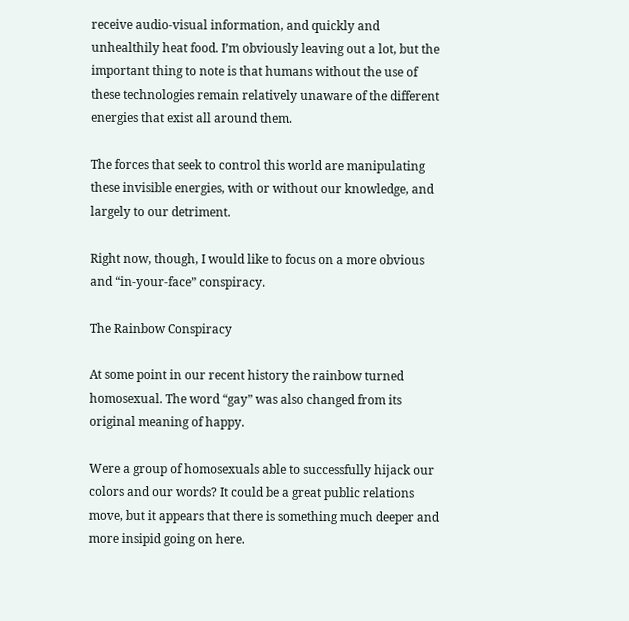receive audio-visual information, and quickly and unhealthily heat food. I’m obviously leaving out a lot, but the important thing to note is that humans without the use of these technologies remain relatively unaware of the different energies that exist all around them.

The forces that seek to control this world are manipulating these invisible energies, with or without our knowledge, and largely to our detriment.

Right now, though, I would like to focus on a more obvious and “in-your-face” conspiracy.

The Rainbow Conspiracy

At some point in our recent history the rainbow turned homosexual. The word “gay” was also changed from its original meaning of happy.

Were a group of homosexuals able to successfully hijack our colors and our words? It could be a great public relations move, but it appears that there is something much deeper and more insipid going on here.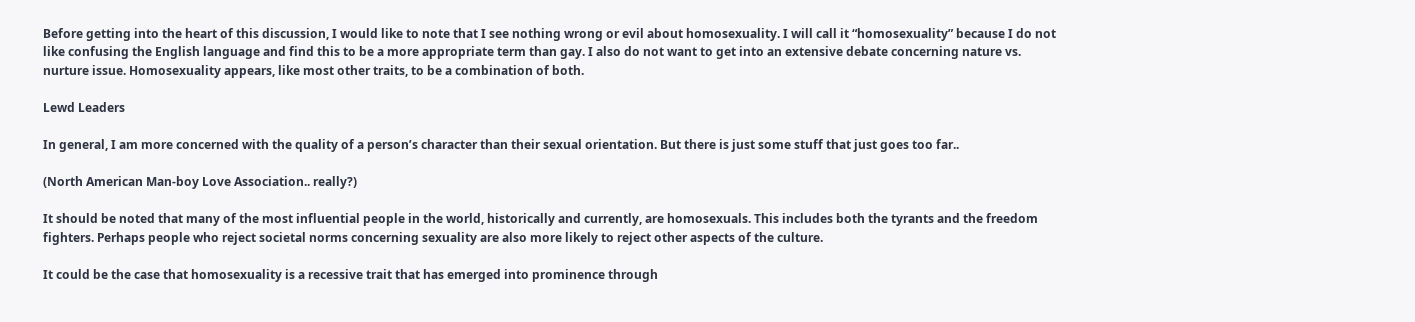Before getting into the heart of this discussion, I would like to note that I see nothing wrong or evil about homosexuality. I will call it “homosexuality” because I do not like confusing the English language and find this to be a more appropriate term than gay. I also do not want to get into an extensive debate concerning nature vs. nurture issue. Homosexuality appears, like most other traits, to be a combination of both.

Lewd Leaders

In general, I am more concerned with the quality of a person’s character than their sexual orientation. But there is just some stuff that just goes too far..

(North American Man-boy Love Association.. really?)

It should be noted that many of the most influential people in the world, historically and currently, are homosexuals. This includes both the tyrants and the freedom fighters. Perhaps people who reject societal norms concerning sexuality are also more likely to reject other aspects of the culture.

It could be the case that homosexuality is a recessive trait that has emerged into prominence through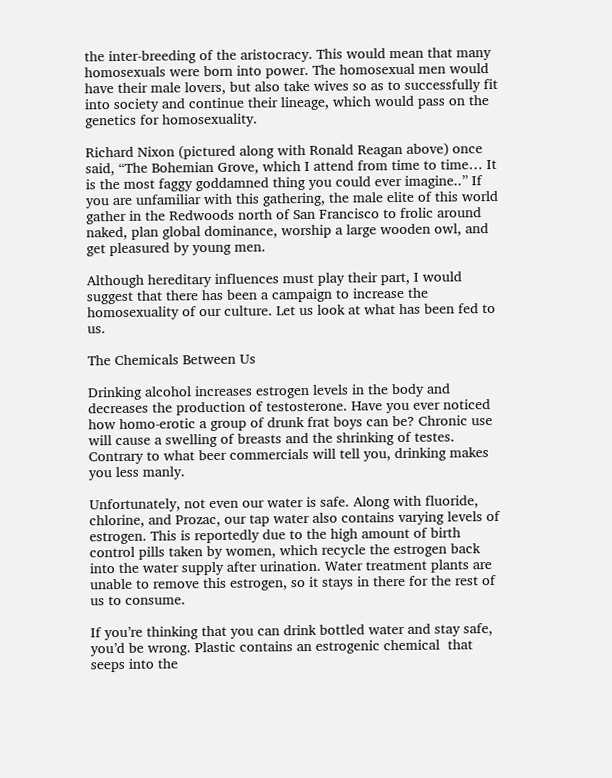the inter-breeding of the aristocracy. This would mean that many homosexuals were born into power. The homosexual men would have their male lovers, but also take wives so as to successfully fit into society and continue their lineage, which would pass on the genetics for homosexuality.

Richard Nixon (pictured along with Ronald Reagan above) once said, “The Bohemian Grove, which I attend from time to time… It is the most faggy goddamned thing you could ever imagine..” If you are unfamiliar with this gathering, the male elite of this world gather in the Redwoods north of San Francisco to frolic around naked, plan global dominance, worship a large wooden owl, and get pleasured by young men.

Although hereditary influences must play their part, I would suggest that there has been a campaign to increase the homosexuality of our culture. Let us look at what has been fed to us.

The Chemicals Between Us

Drinking alcohol increases estrogen levels in the body and decreases the production of testosterone. Have you ever noticed how homo-erotic a group of drunk frat boys can be? Chronic use will cause a swelling of breasts and the shrinking of testes. Contrary to what beer commercials will tell you, drinking makes you less manly.

Unfortunately, not even our water is safe. Along with fluoride, chlorine, and Prozac, our tap water also contains varying levels of estrogen. This is reportedly due to the high amount of birth control pills taken by women, which recycle the estrogen back into the water supply after urination. Water treatment plants are unable to remove this estrogen, so it stays in there for the rest of us to consume.

If you’re thinking that you can drink bottled water and stay safe, you’d be wrong. Plastic contains an estrogenic chemical  that seeps into the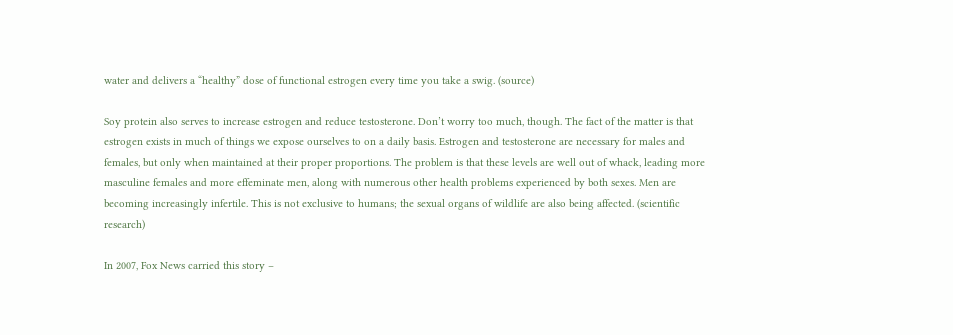water and delivers a “healthy” dose of functional estrogen every time you take a swig. (source)

Soy protein also serves to increase estrogen and reduce testosterone. Don’t worry too much, though. The fact of the matter is that estrogen exists in much of things we expose ourselves to on a daily basis. Estrogen and testosterone are necessary for males and females, but only when maintained at their proper proportions. The problem is that these levels are well out of whack, leading more masculine females and more effeminate men, along with numerous other health problems experienced by both sexes. Men are becoming increasingly infertile. This is not exclusive to humans; the sexual organs of wildlife are also being affected. (scientific research)

In 2007, Fox News carried this story –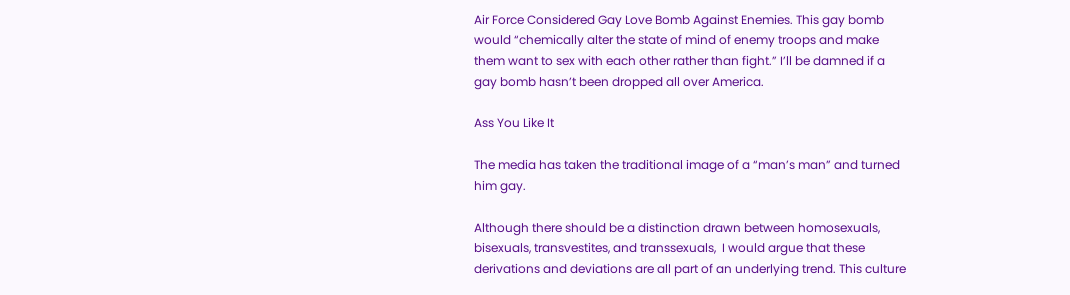Air Force Considered Gay Love Bomb Against Enemies. This gay bomb would “chemically alter the state of mind of enemy troops and make them want to sex with each other rather than fight.” I’ll be damned if a gay bomb hasn’t been dropped all over America.

Ass You Like It

The media has taken the traditional image of a “man’s man” and turned him gay.

Although there should be a distinction drawn between homosexuals, bisexuals, transvestites, and transsexuals,  I would argue that these derivations and deviations are all part of an underlying trend. This culture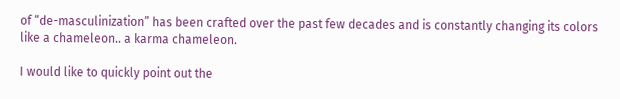of “de-masculinization” has been crafted over the past few decades and is constantly changing its colors like a chameleon.. a karma chameleon.

I would like to quickly point out the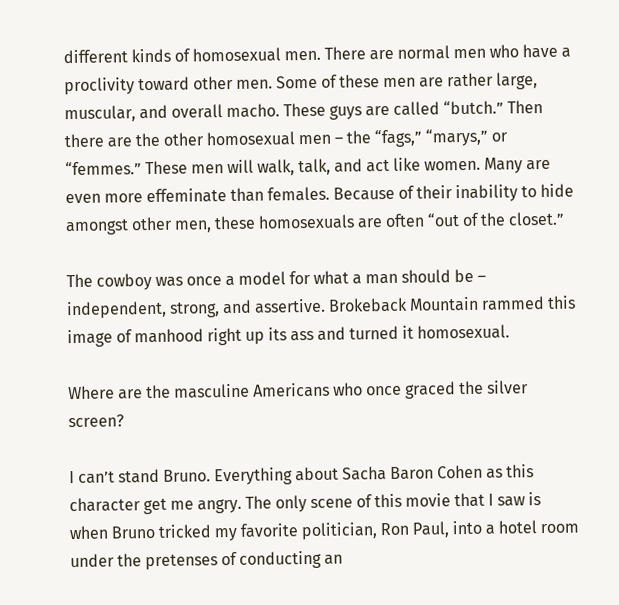different kinds of homosexual men. There are normal men who have a proclivity toward other men. Some of these men are rather large, muscular, and overall macho. These guys are called “butch.” Then there are the other homosexual men – the “fags,” “marys,” or “femmes.” These men will walk, talk, and act like women. Many are even more effeminate than females. Because of their inability to hide amongst other men, these homosexuals are often “out of the closet.”

The cowboy was once a model for what a man should be – independent, strong, and assertive. Brokeback Mountain rammed this image of manhood right up its ass and turned it homosexual.

Where are the masculine Americans who once graced the silver screen?

I can’t stand Bruno. Everything about Sacha Baron Cohen as this character get me angry. The only scene of this movie that I saw is when Bruno tricked my favorite politician, Ron Paul, into a hotel room under the pretenses of conducting an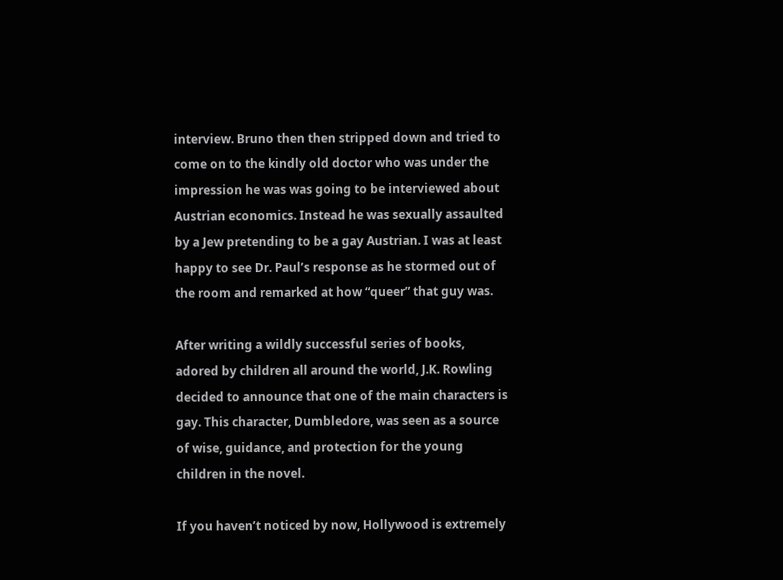interview. Bruno then then stripped down and tried to come on to the kindly old doctor who was under the impression he was was going to be interviewed about Austrian economics. Instead he was sexually assaulted by a Jew pretending to be a gay Austrian. I was at least happy to see Dr. Paul’s response as he stormed out of the room and remarked at how “queer” that guy was.

After writing a wildly successful series of books, adored by children all around the world, J.K. Rowling decided to announce that one of the main characters is gay. This character, Dumbledore, was seen as a source of wise, guidance, and protection for the young children in the novel.

If you haven’t noticed by now, Hollywood is extremely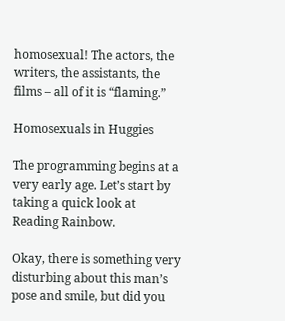homosexual! The actors, the writers, the assistants, the films – all of it is “flaming.”

Homosexuals in Huggies

The programming begins at a very early age. Let’s start by taking a quick look at Reading Rainbow.

Okay, there is something very disturbing about this man’s pose and smile, but did you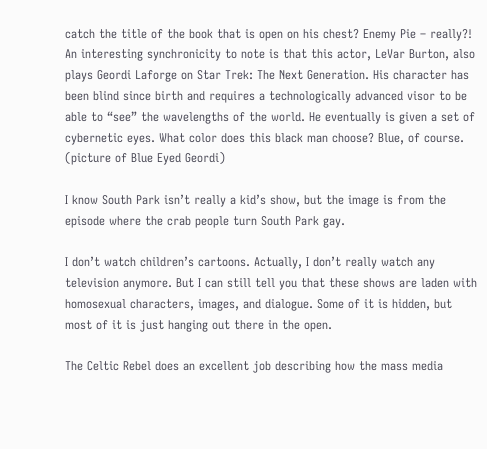catch the title of the book that is open on his chest? Enemy Pie – really?! An interesting synchronicity to note is that this actor, LeVar Burton, also plays Geordi Laforge on Star Trek: The Next Generation. His character has been blind since birth and requires a technologically advanced visor to be able to “see” the wavelengths of the world. He eventually is given a set of cybernetic eyes. What color does this black man choose? Blue, of course. (picture of Blue Eyed Geordi)

I know South Park isn’t really a kid’s show, but the image is from the episode where the crab people turn South Park gay.

I don’t watch children’s cartoons. Actually, I don’t really watch any television anymore. But I can still tell you that these shows are laden with homosexual characters, images, and dialogue. Some of it is hidden, but most of it is just hanging out there in the open.

The Celtic Rebel does an excellent job describing how the mass media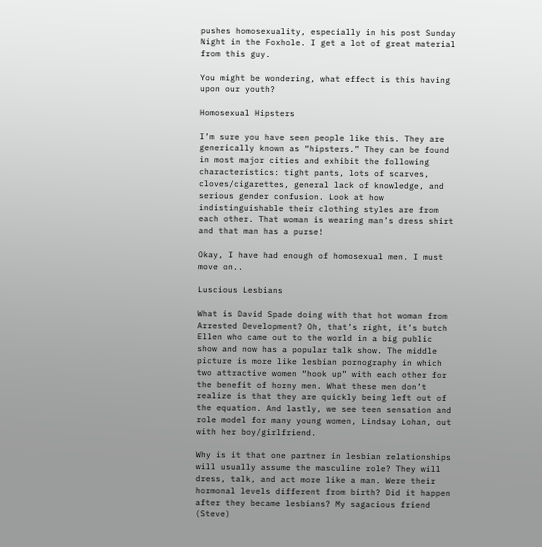pushes homosexuality, especially in his post Sunday Night in the Foxhole. I get a lot of great material from this guy.

You might be wondering, what effect is this having upon our youth?

Homosexual Hipsters

I’m sure you have seen people like this. They are generically known as “hipsters.” They can be found in most major cities and exhibit the following characteristics: tight pants, lots of scarves, cloves/cigarettes, general lack of knowledge, and serious gender confusion. Look at how indistinguishable their clothing styles are from each other. That woman is wearing man’s dress shirt and that man has a purse!

Okay, I have had enough of homosexual men. I must move on..

Luscious Lesbians

What is David Spade doing with that hot woman from Arrested Development? Oh, that’s right, it’s butch Ellen who came out to the world in a big public show and now has a popular talk show. The middle picture is more like lesbian pornography in which two attractive women “hook up” with each other for the benefit of horny men. What these men don’t realize is that they are quickly being left out of the equation. And lastly, we see teen sensation and role model for many young women, Lindsay Lohan, out with her boy/girlfriend.

Why is it that one partner in lesbian relationships will usually assume the masculine role? They will dress, talk, and act more like a man. Were their hormonal levels different from birth? Did it happen after they became lesbians? My sagacious friend (Steve)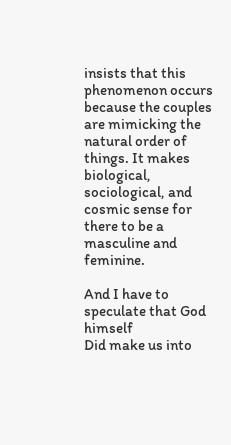insists that this phenomenon occurs because the couples are mimicking the natural order of things. It makes biological, sociological, and cosmic sense for there to be a masculine and feminine.

And I have to speculate that God himself
Did make us into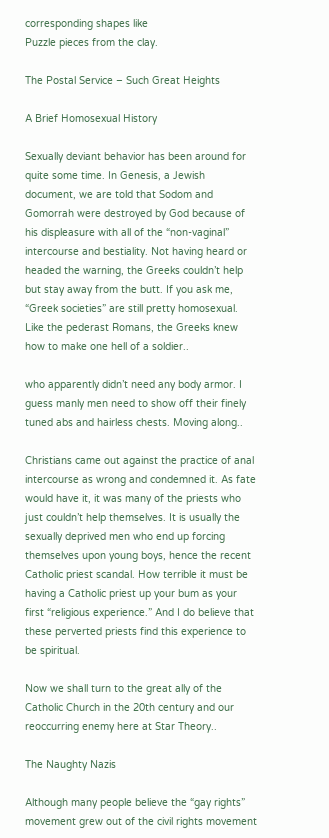corresponding shapes like
Puzzle pieces from the clay.

The Postal Service – Such Great Heights

A Brief Homosexual History

Sexually deviant behavior has been around for quite some time. In Genesis, a Jewish document, we are told that Sodom and Gomorrah were destroyed by God because of his displeasure with all of the “non-vaginal” intercourse and bestiality. Not having heard or headed the warning, the Greeks couldn’t help but stay away from the butt. If you ask me, “Greek societies” are still pretty homosexual. Like the pederast Romans, the Greeks knew how to make one hell of a soldier..

who apparently didn’t need any body armor. I guess manly men need to show off their finely tuned abs and hairless chests. Moving along..

Christians came out against the practice of anal intercourse as wrong and condemned it. As fate would have it, it was many of the priests who just couldn’t help themselves. It is usually the sexually deprived men who end up forcing themselves upon young boys, hence the recent Catholic priest scandal. How terrible it must be having a Catholic priest up your bum as your first “religious experience.” And I do believe that these perverted priests find this experience to be spiritual.

Now we shall turn to the great ally of the Catholic Church in the 20th century and our reoccurring enemy here at Star Theory..

The Naughty Nazis

Although many people believe the “gay rights” movement grew out of the civil rights movement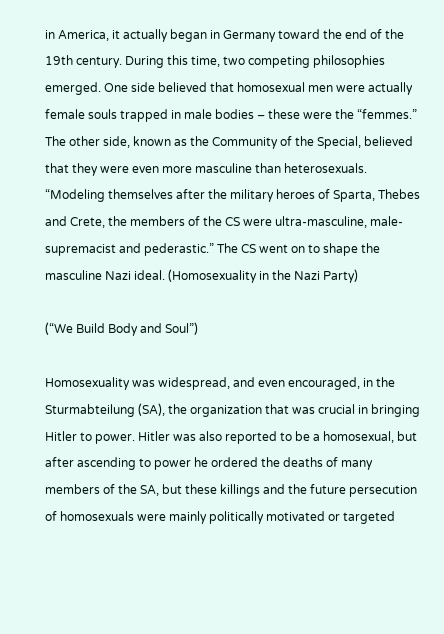in America, it actually began in Germany toward the end of the 19th century. During this time, two competing philosophies emerged. One side believed that homosexual men were actually female souls trapped in male bodies – these were the “femmes.” The other side, known as the Community of the Special, believed that they were even more masculine than heterosexuals. “Modeling themselves after the military heroes of Sparta, Thebes and Crete, the members of the CS were ultra-masculine, male-supremacist and pederastic.” The CS went on to shape the masculine Nazi ideal. (Homosexuality in the Nazi Party)

(“We Build Body and Soul”)

Homosexuality was widespread, and even encouraged, in the Sturmabteilung (SA), the organization that was crucial in bringing Hitler to power. Hitler was also reported to be a homosexual, but after ascending to power he ordered the deaths of many members of the SA, but these killings and the future persecution of homosexuals were mainly politically motivated or targeted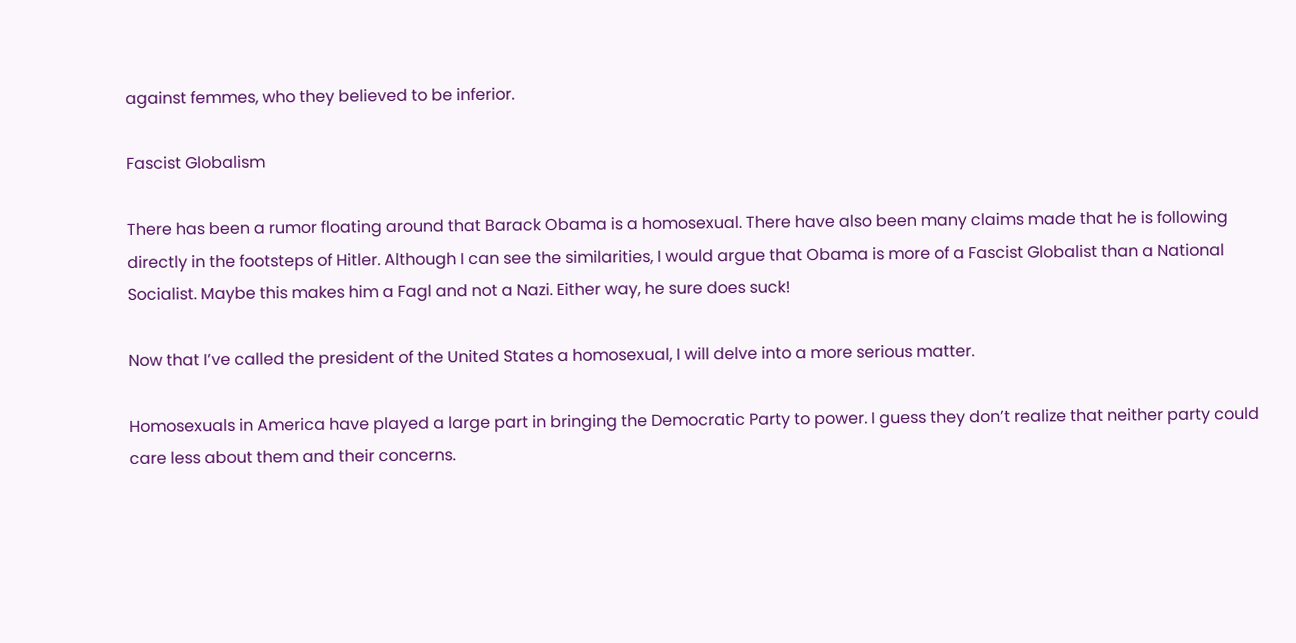against femmes, who they believed to be inferior.

Fascist Globalism

There has been a rumor floating around that Barack Obama is a homosexual. There have also been many claims made that he is following directly in the footsteps of Hitler. Although I can see the similarities, I would argue that Obama is more of a Fascist Globalist than a National Socialist. Maybe this makes him a Fagl and not a Nazi. Either way, he sure does suck!

Now that I’ve called the president of the United States a homosexual, I will delve into a more serious matter.

Homosexuals in America have played a large part in bringing the Democratic Party to power. I guess they don’t realize that neither party could care less about them and their concerns.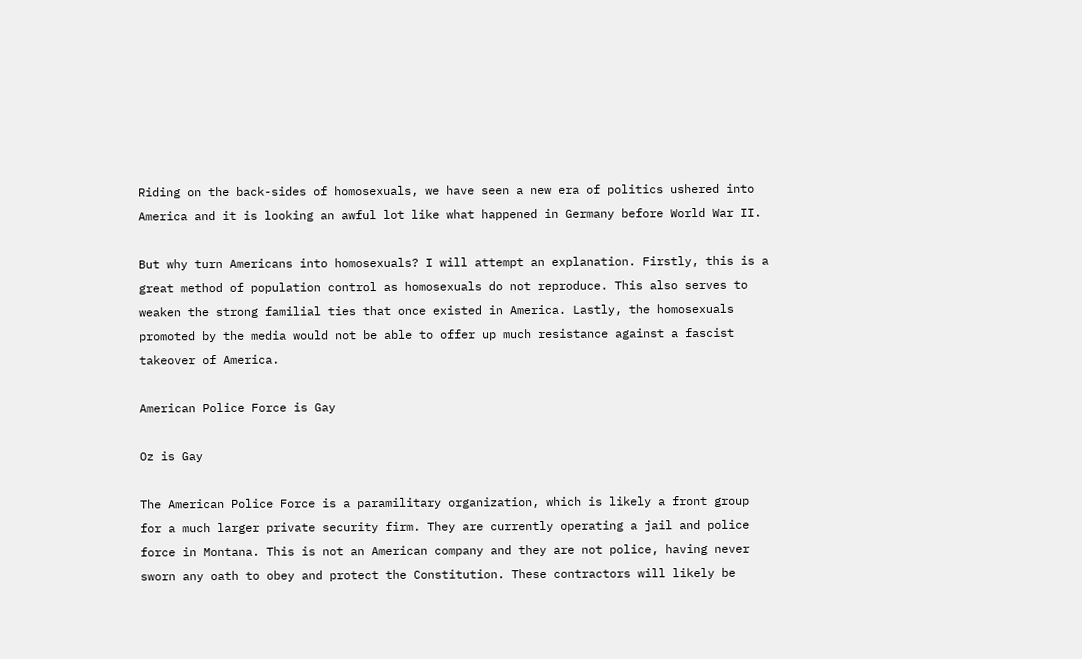Riding on the back-sides of homosexuals, we have seen a new era of politics ushered into America and it is looking an awful lot like what happened in Germany before World War II.

But why turn Americans into homosexuals? I will attempt an explanation. Firstly, this is a great method of population control as homosexuals do not reproduce. This also serves to weaken the strong familial ties that once existed in America. Lastly, the homosexuals promoted by the media would not be able to offer up much resistance against a fascist takeover of America.

American Police Force is Gay

Oz is Gay

The American Police Force is a paramilitary organization, which is likely a front group for a much larger private security firm. They are currently operating a jail and police force in Montana. This is not an American company and they are not police, having never sworn any oath to obey and protect the Constitution. These contractors will likely be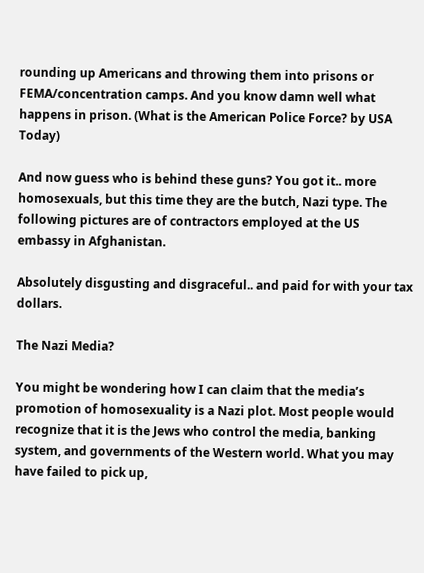rounding up Americans and throwing them into prisons or FEMA/concentration camps. And you know damn well what happens in prison. (What is the American Police Force? by USA Today)

And now guess who is behind these guns? You got it.. more homosexuals, but this time they are the butch, Nazi type. The following pictures are of contractors employed at the US embassy in Afghanistan.

Absolutely disgusting and disgraceful.. and paid for with your tax dollars.

The Nazi Media?

You might be wondering how I can claim that the media’s promotion of homosexuality is a Nazi plot. Most people would recognize that it is the Jews who control the media, banking system, and governments of the Western world. What you may have failed to pick up,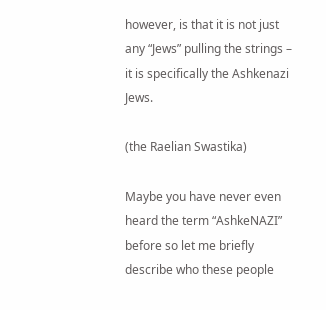however, is that it is not just any “Jews” pulling the strings – it is specifically the Ashkenazi Jews.

(the Raelian Swastika)

Maybe you have never even heard the term “AshkeNAZI” before so let me briefly describe who these people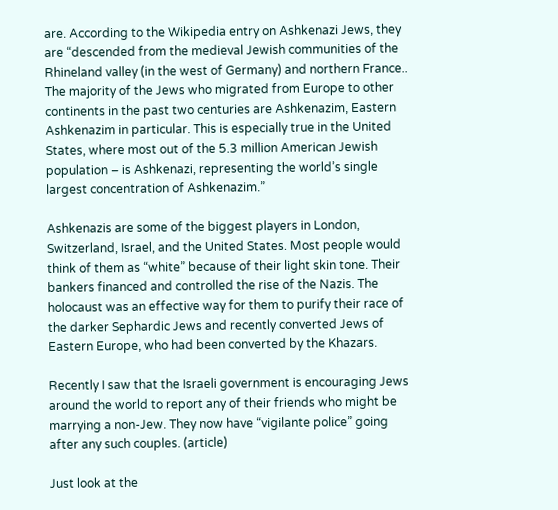are. According to the Wikipedia entry on Ashkenazi Jews, they are “descended from the medieval Jewish communities of the Rhineland valley (in the west of Germany) and northern France.. The majority of the Jews who migrated from Europe to other continents in the past two centuries are Ashkenazim, Eastern Ashkenazim in particular. This is especially true in the United States, where most out of the 5.3 million American Jewish population – is Ashkenazi, representing the world’s single largest concentration of Ashkenazim.”

Ashkenazis are some of the biggest players in London, Switzerland, Israel, and the United States. Most people would think of them as “white” because of their light skin tone. Their bankers financed and controlled the rise of the Nazis. The holocaust was an effective way for them to purify their race of the darker Sephardic Jews and recently converted Jews of Eastern Europe, who had been converted by the Khazars.

Recently I saw that the Israeli government is encouraging Jews around the world to report any of their friends who might be marrying a non-Jew. They now have “vigilante police” going after any such couples. (article)

Just look at the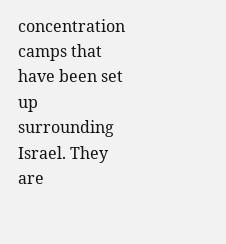concentration camps that have been set up surrounding Israel. They are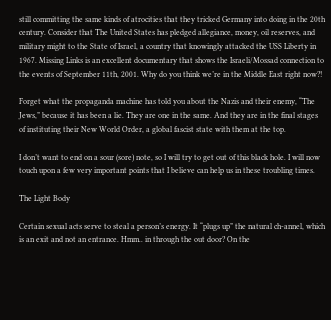still committing the same kinds of atrocities that they tricked Germany into doing in the 20th century. Consider that The United States has pledged allegiance, money, oil reserves, and military might to the State of Israel, a country that knowingly attacked the USS Liberty in 1967. Missing Links is an excellent documentary that shows the Israeli/Mossad connection to the events of September 11th, 2001. Why do you think we’re in the Middle East right now?!

Forget what the propaganda machine has told you about the Nazis and their enemy, “The Jews,” because it has been a lie. They are one in the same. And they are in the final stages of instituting their New World Order, a global fascist state with them at the top.

I don’t want to end on a sour (sore) note, so I will try to get out of this black hole. I will now touch upon a few very important points that I believe can help us in these troubling times.

The Light Body

Certain sexual acts serve to steal a person’s energy. It “plugs up” the natural ch-annel, which is an exit and not an entrance. Hmm.. in through the out door? On the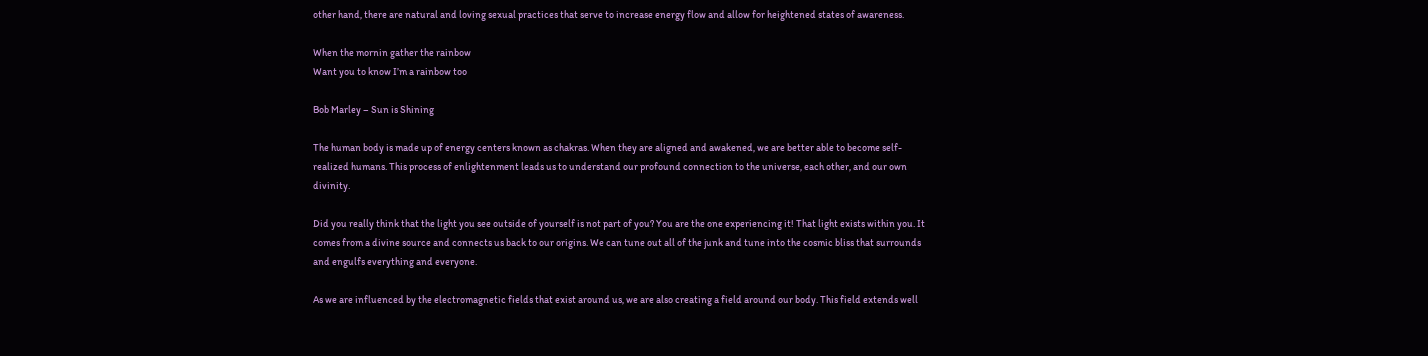other hand, there are natural and loving sexual practices that serve to increase energy flow and allow for heightened states of awareness.

When the mornin gather the rainbow
Want you to know I’m a rainbow too

Bob Marley – Sun is Shining

The human body is made up of energy centers known as chakras. When they are aligned and awakened, we are better able to become self-realized humans. This process of enlightenment leads us to understand our profound connection to the universe, each other, and our own divinity.

Did you really think that the light you see outside of yourself is not part of you? You are the one experiencing it! That light exists within you. It comes from a divine source and connects us back to our origins. We can tune out all of the junk and tune into the cosmic bliss that surrounds and engulfs everything and everyone.

As we are influenced by the electromagnetic fields that exist around us, we are also creating a field around our body. This field extends well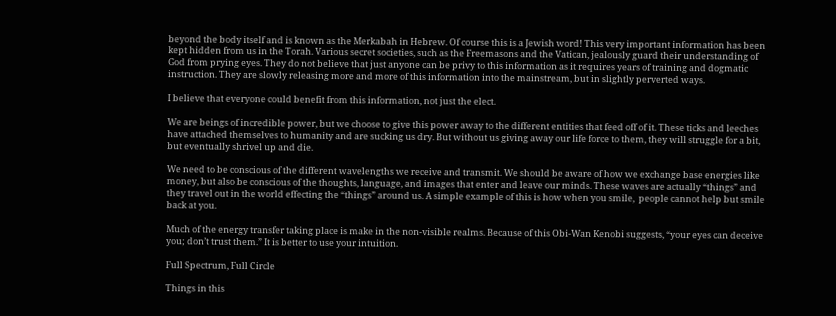beyond the body itself and is known as the Merkabah in Hebrew. Of course this is a Jewish word! This very important information has been kept hidden from us in the Torah. Various secret societies, such as the Freemasons and the Vatican, jealously guard their understanding of God from prying eyes. They do not believe that just anyone can be privy to this information as it requires years of training and dogmatic instruction. They are slowly releasing more and more of this information into the mainstream, but in slightly perverted ways.

I believe that everyone could benefit from this information, not just the elect.

We are beings of incredible power, but we choose to give this power away to the different entities that feed off of it. These ticks and leeches have attached themselves to humanity and are sucking us dry. But without us giving away our life force to them, they will struggle for a bit, but eventually shrivel up and die.

We need to be conscious of the different wavelengths we receive and transmit. We should be aware of how we exchange base energies like money, but also be conscious of the thoughts, language, and images that enter and leave our minds. These waves are actually “things” and they travel out in the world effecting the “things” around us. A simple example of this is how when you smile,  people cannot help but smile back at you.

Much of the energy transfer taking place is make in the non-visible realms. Because of this Obi-Wan Kenobi suggests, “your eyes can deceive you; don’t trust them.” It is better to use your intuition.

Full Spectrum, Full Circle

Things in this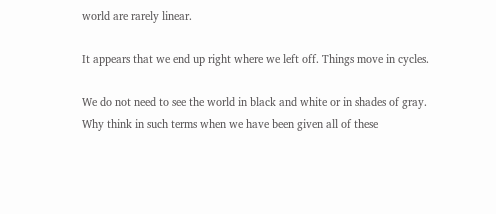world are rarely linear.

It appears that we end up right where we left off. Things move in cycles.

We do not need to see the world in black and white or in shades of gray. Why think in such terms when we have been given all of these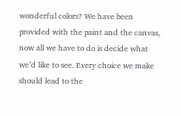wonderful colors? We have been provided with the paint and the canvas, now all we have to do is decide what we’d like to see. Every choice we make should lead to the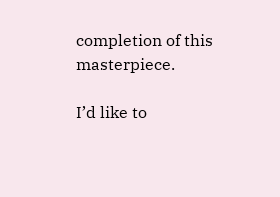completion of this masterpiece.

I’d like to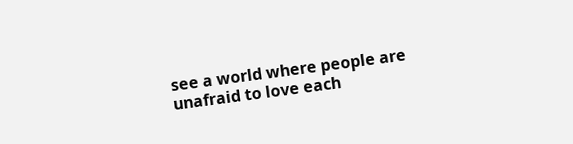see a world where people are unafraid to love each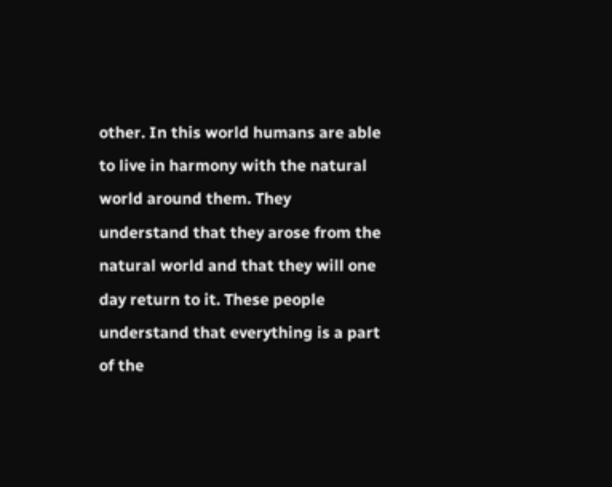other. In this world humans are able to live in harmony with the natural world around them. They understand that they arose from the natural world and that they will one day return to it. These people understand that everything is a part of the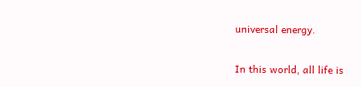universal energy.

In this world, all life is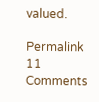valued.

Permalink 11 Comments